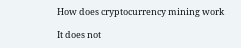How does cryptocurrency mining work

It does not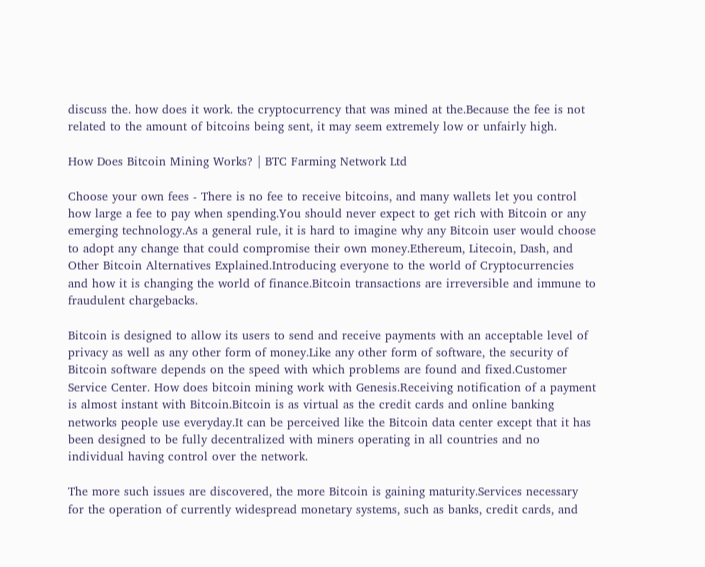discuss the. how does it work. the cryptocurrency that was mined at the.Because the fee is not related to the amount of bitcoins being sent, it may seem extremely low or unfairly high.

How Does Bitcoin Mining Works? | BTC Farming Network Ltd

Choose your own fees - There is no fee to receive bitcoins, and many wallets let you control how large a fee to pay when spending.You should never expect to get rich with Bitcoin or any emerging technology.As a general rule, it is hard to imagine why any Bitcoin user would choose to adopt any change that could compromise their own money.Ethereum, Litecoin, Dash, and Other Bitcoin Alternatives Explained.Introducing everyone to the world of Cryptocurrencies and how it is changing the world of finance.Bitcoin transactions are irreversible and immune to fraudulent chargebacks.

Bitcoin is designed to allow its users to send and receive payments with an acceptable level of privacy as well as any other form of money.Like any other form of software, the security of Bitcoin software depends on the speed with which problems are found and fixed.Customer Service Center. How does bitcoin mining work with Genesis.Receiving notification of a payment is almost instant with Bitcoin.Bitcoin is as virtual as the credit cards and online banking networks people use everyday.It can be perceived like the Bitcoin data center except that it has been designed to be fully decentralized with miners operating in all countries and no individual having control over the network.

The more such issues are discovered, the more Bitcoin is gaining maturity.Services necessary for the operation of currently widespread monetary systems, such as banks, credit cards, and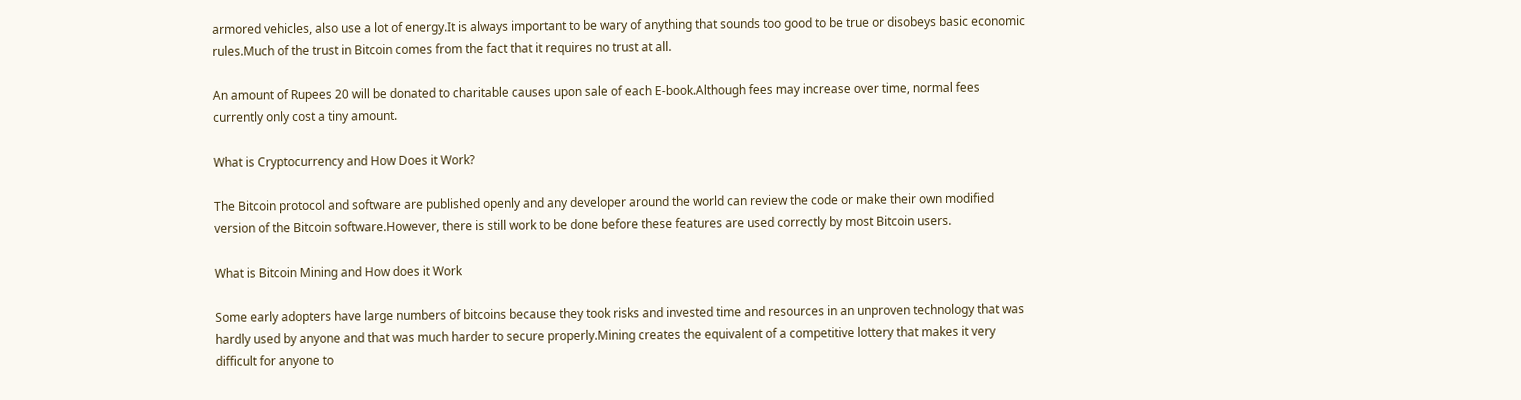armored vehicles, also use a lot of energy.It is always important to be wary of anything that sounds too good to be true or disobeys basic economic rules.Much of the trust in Bitcoin comes from the fact that it requires no trust at all.

An amount of Rupees 20 will be donated to charitable causes upon sale of each E-book.Although fees may increase over time, normal fees currently only cost a tiny amount.

What is Cryptocurrency and How Does it Work?

The Bitcoin protocol and software are published openly and any developer around the world can review the code or make their own modified version of the Bitcoin software.However, there is still work to be done before these features are used correctly by most Bitcoin users.

What is Bitcoin Mining and How does it Work

Some early adopters have large numbers of bitcoins because they took risks and invested time and resources in an unproven technology that was hardly used by anyone and that was much harder to secure properly.Mining creates the equivalent of a competitive lottery that makes it very difficult for anyone to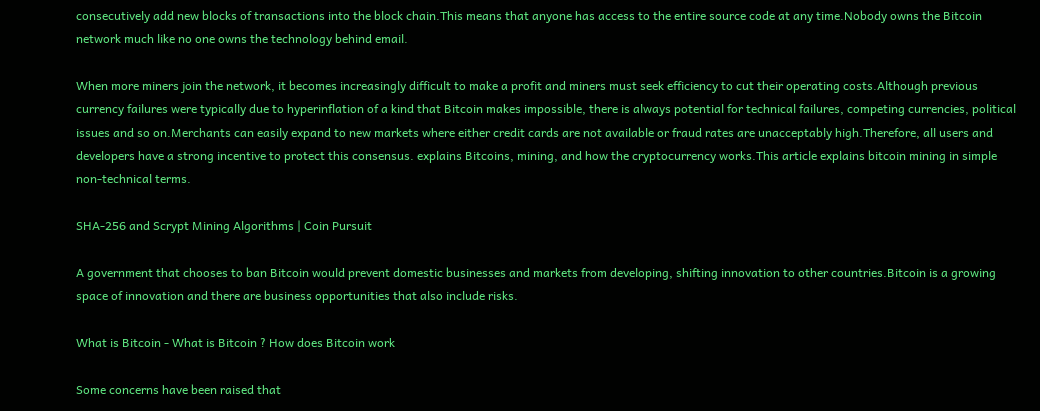consecutively add new blocks of transactions into the block chain.This means that anyone has access to the entire source code at any time.Nobody owns the Bitcoin network much like no one owns the technology behind email.

When more miners join the network, it becomes increasingly difficult to make a profit and miners must seek efficiency to cut their operating costs.Although previous currency failures were typically due to hyperinflation of a kind that Bitcoin makes impossible, there is always potential for technical failures, competing currencies, political issues and so on.Merchants can easily expand to new markets where either credit cards are not available or fraud rates are unacceptably high.Therefore, all users and developers have a strong incentive to protect this consensus. explains Bitcoins, mining, and how the cryptocurrency works.This article explains bitcoin mining in simple non-technical terms.

SHA-256 and Scrypt Mining Algorithms | Coin Pursuit

A government that chooses to ban Bitcoin would prevent domestic businesses and markets from developing, shifting innovation to other countries.Bitcoin is a growing space of innovation and there are business opportunities that also include risks.

What is Bitcoin - What is Bitcoin ? How does Bitcoin work

Some concerns have been raised that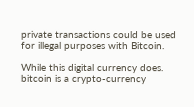private transactions could be used for illegal purposes with Bitcoin.

While this digital currency does. bitcoin is a crypto-currency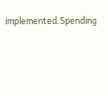implemented.Spending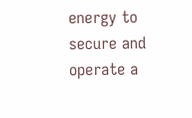energy to secure and operate a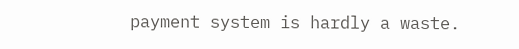payment system is hardly a waste.